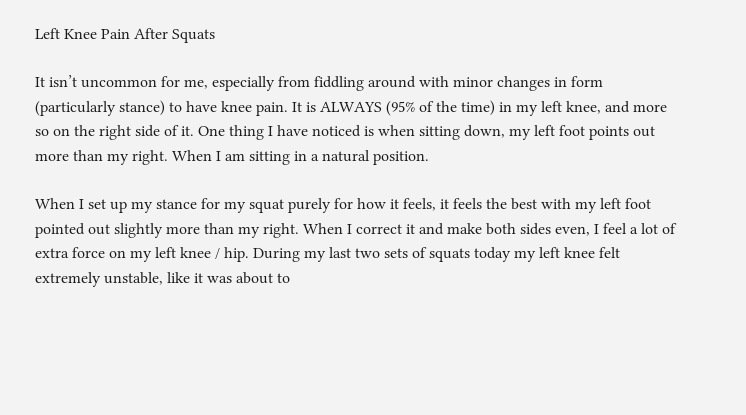Left Knee Pain After Squats

It isn’t uncommon for me, especially from fiddling around with minor changes in form (particularly stance) to have knee pain. It is ALWAYS (95% of the time) in my left knee, and more so on the right side of it. One thing I have noticed is when sitting down, my left foot points out more than my right. When I am sitting in a natural position.

When I set up my stance for my squat purely for how it feels, it feels the best with my left foot pointed out slightly more than my right. When I correct it and make both sides even, I feel a lot of extra force on my left knee / hip. During my last two sets of squats today my left knee felt extremely unstable, like it was about to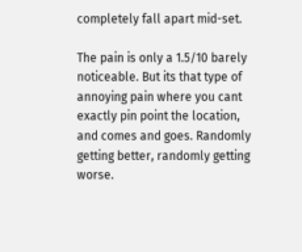completely fall apart mid-set.

The pain is only a 1.5/10 barely noticeable. But its that type of annoying pain where you cant exactly pin point the location, and comes and goes. Randomly getting better, randomly getting worse.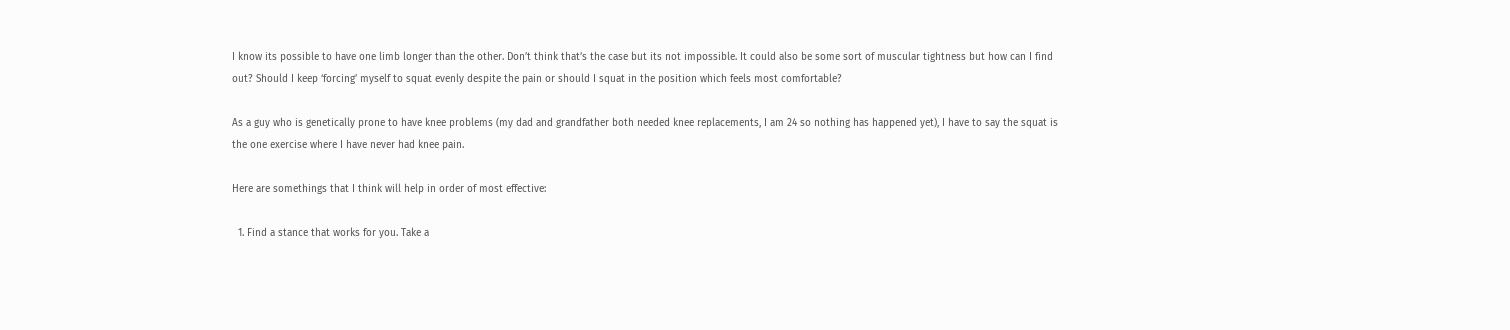I know its possible to have one limb longer than the other. Don’t think that’s the case but its not impossible. It could also be some sort of muscular tightness but how can I find out? Should I keep ‘forcing’ myself to squat evenly despite the pain or should I squat in the position which feels most comfortable?

As a guy who is genetically prone to have knee problems (my dad and grandfather both needed knee replacements, I am 24 so nothing has happened yet), I have to say the squat is the one exercise where I have never had knee pain.

Here are somethings that I think will help in order of most effective:

  1. Find a stance that works for you. Take a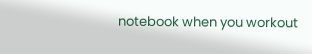notebook when you workout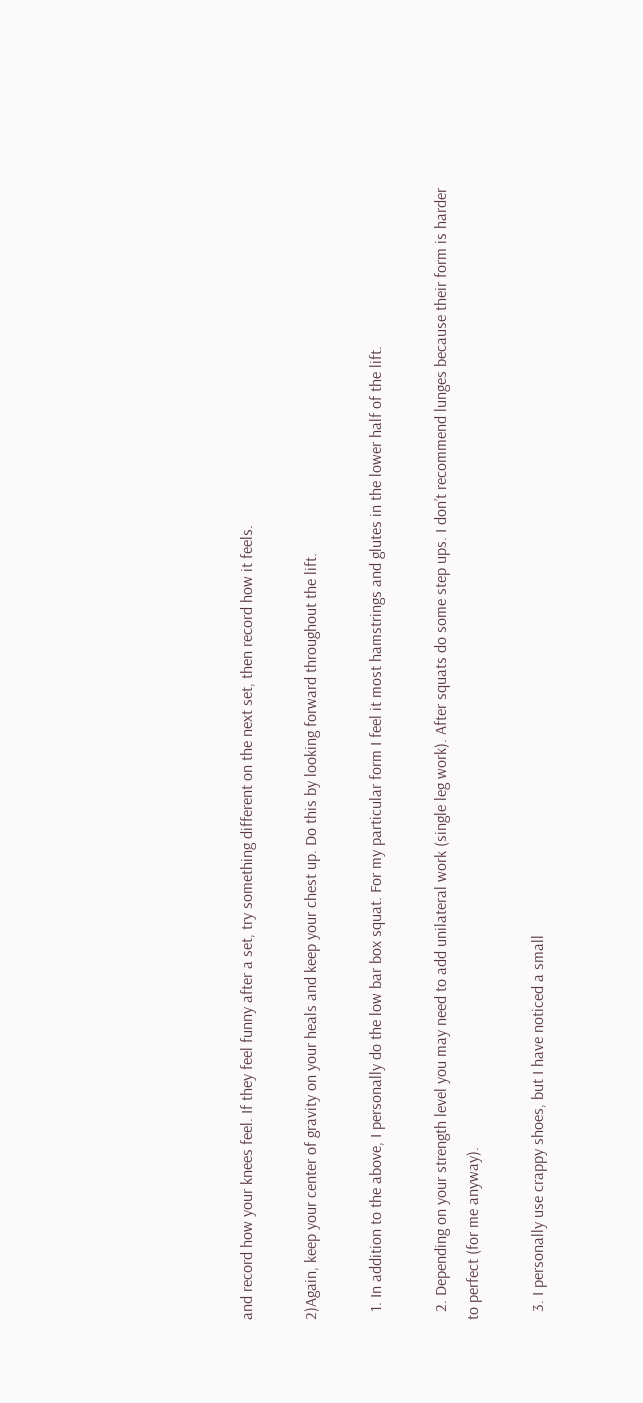and record how your knees feel. If they feel funny after a set, try something different on the next set, then record how it feels.

2)Again, keep your center of gravity on your heals and keep your chest up. Do this by looking forward throughout the lift.

  1. In addition to the above, I personally do the low bar box squat. For my particular form I feel it most hamstrings and glutes in the lower half of the lift.

  2. Depending on your strength level you may need to add unilateral work (single leg work). After squats do some step ups. I don’t recommend lunges because their form is harder to perfect (for me anyway).

  3. I personally use crappy shoes, but I have noticed a small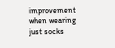improvement when wearing just socks